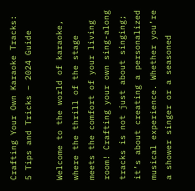Crafting Your Own Karaoke Tracks: 5 Tips and Tricks – 2024 Guide

Welcome to the world of karaoke, where the thrill of the stage meets the comfort of your living room! Crafting your own sing-along tracks is not just about singing; it’s about creating a personalized musical experience. Whether you’re a shower singer or a seasoned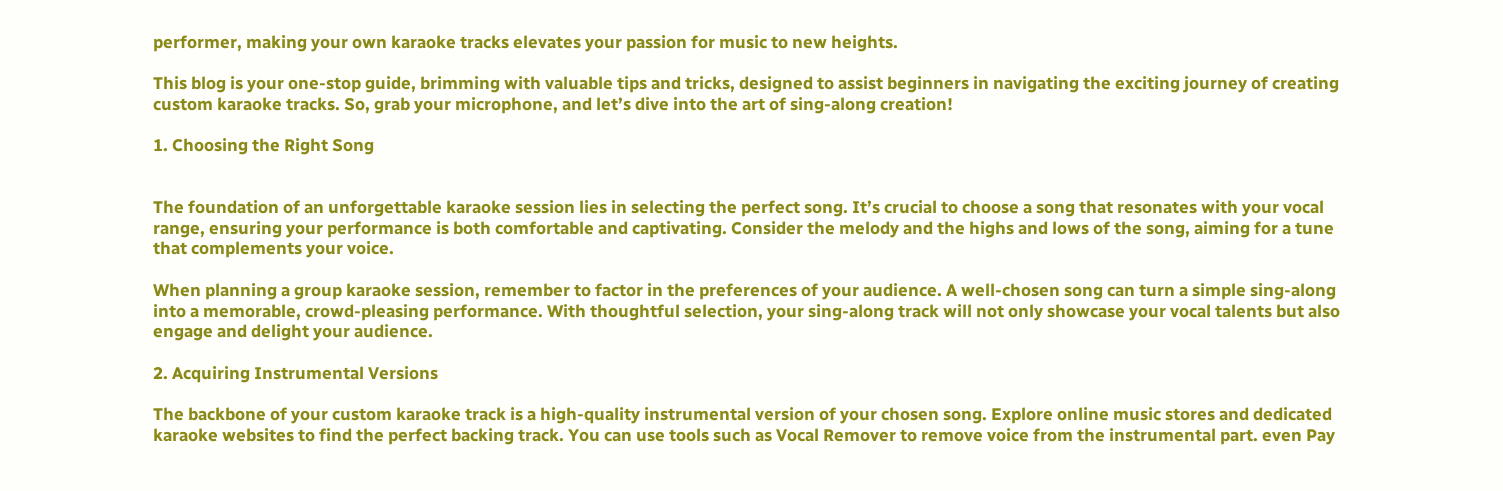performer, making your own karaoke tracks elevates your passion for music to new heights.

This blog is your one-stop guide, brimming with valuable tips and tricks, designed to assist beginners in navigating the exciting journey of creating custom karaoke tracks. So, grab your microphone, and let’s dive into the art of sing-along creation!

1. Choosing the Right Song


The foundation of an unforgettable karaoke session lies in selecting the perfect song. It’s crucial to choose a song that resonates with your vocal range, ensuring your performance is both comfortable and captivating. Consider the melody and the highs and lows of the song, aiming for a tune that complements your voice.

When planning a group karaoke session, remember to factor in the preferences of your audience. A well-chosen song can turn a simple sing-along into a memorable, crowd-pleasing performance. With thoughtful selection, your sing-along track will not only showcase your vocal talents but also engage and delight your audience.

2. Acquiring Instrumental Versions

The backbone of your custom karaoke track is a high-quality instrumental version of your chosen song. Explore online music stores and dedicated karaoke websites to find the perfect backing track. You can use tools such as Vocal Remover to remove voice from the instrumental part. even Pay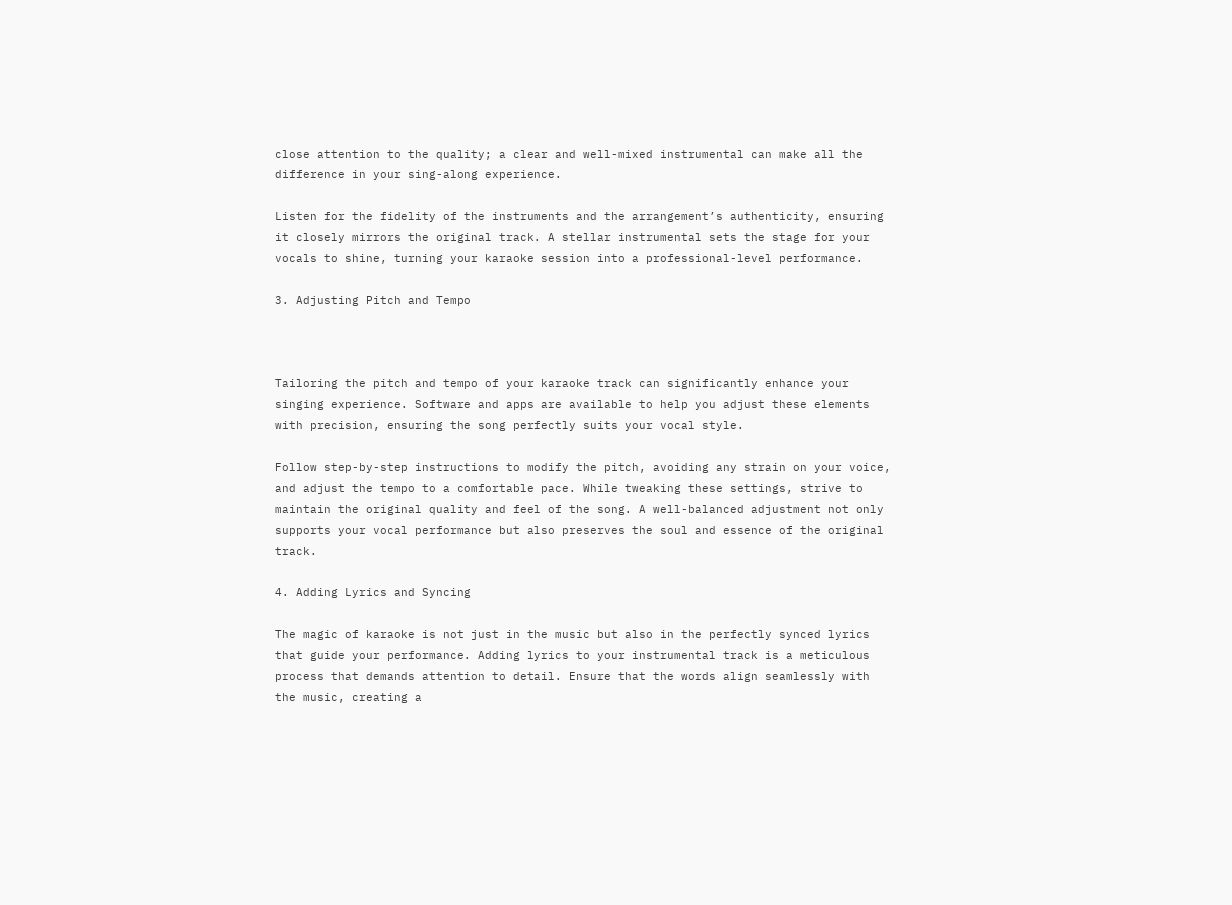close attention to the quality; a clear and well-mixed instrumental can make all the difference in your sing-along experience.

Listen for the fidelity of the instruments and the arrangement’s authenticity, ensuring it closely mirrors the original track. A stellar instrumental sets the stage for your vocals to shine, turning your karaoke session into a professional-level performance.

3. Adjusting Pitch and Tempo



Tailoring the pitch and tempo of your karaoke track can significantly enhance your singing experience. Software and apps are available to help you adjust these elements with precision, ensuring the song perfectly suits your vocal style.

Follow step-by-step instructions to modify the pitch, avoiding any strain on your voice, and adjust the tempo to a comfortable pace. While tweaking these settings, strive to maintain the original quality and feel of the song. A well-balanced adjustment not only supports your vocal performance but also preserves the soul and essence of the original track.

4. Adding Lyrics and Syncing

The magic of karaoke is not just in the music but also in the perfectly synced lyrics that guide your performance. Adding lyrics to your instrumental track is a meticulous process that demands attention to detail. Ensure that the words align seamlessly with the music, creating a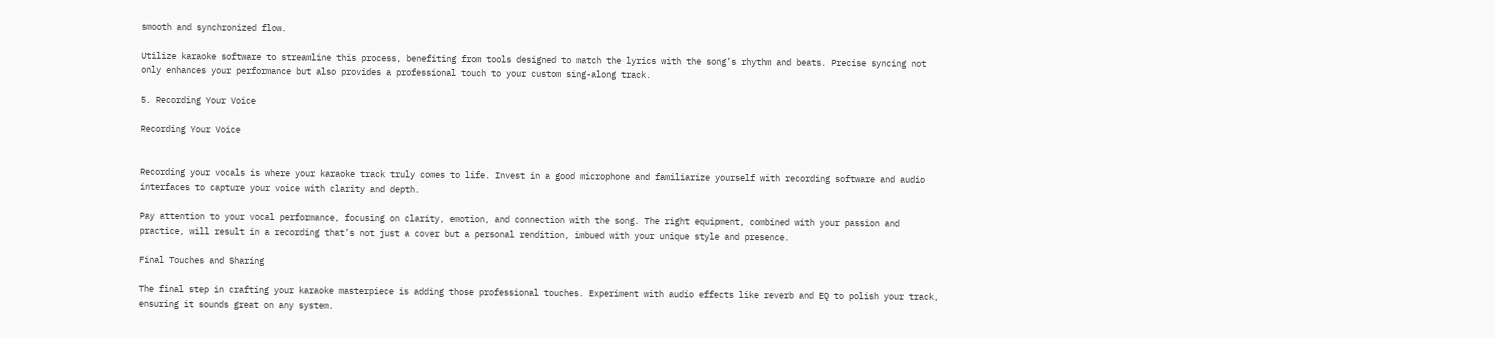smooth and synchronized flow.

Utilize karaoke software to streamline this process, benefiting from tools designed to match the lyrics with the song’s rhythm and beats. Precise syncing not only enhances your performance but also provides a professional touch to your custom sing-along track.

5. Recording Your Voice

Recording Your Voice


Recording your vocals is where your karaoke track truly comes to life. Invest in a good microphone and familiarize yourself with recording software and audio interfaces to capture your voice with clarity and depth.

Pay attention to your vocal performance, focusing on clarity, emotion, and connection with the song. The right equipment, combined with your passion and practice, will result in a recording that’s not just a cover but a personal rendition, imbued with your unique style and presence.

Final Touches and Sharing

The final step in crafting your karaoke masterpiece is adding those professional touches. Experiment with audio effects like reverb and EQ to polish your track, ensuring it sounds great on any system.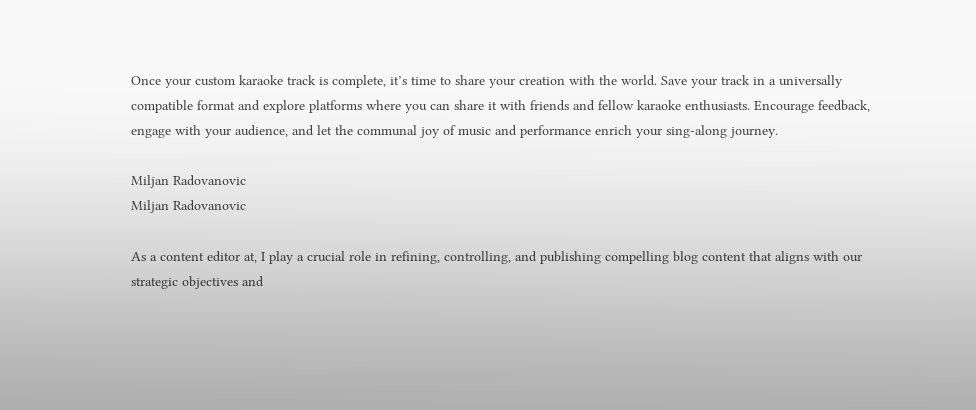Once your custom karaoke track is complete, it’s time to share your creation with the world. Save your track in a universally compatible format and explore platforms where you can share it with friends and fellow karaoke enthusiasts. Encourage feedback, engage with your audience, and let the communal joy of music and performance enrich your sing-along journey.

Miljan Radovanovic
Miljan Radovanovic

As a content editor at, I play a crucial role in refining, controlling, and publishing compelling blog content that aligns with our strategic objectives and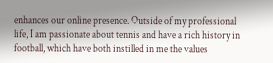enhances our online presence. Outside of my professional life, I am passionate about tennis and have a rich history in football, which have both instilled in me the values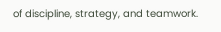of discipline, strategy, and teamwork.